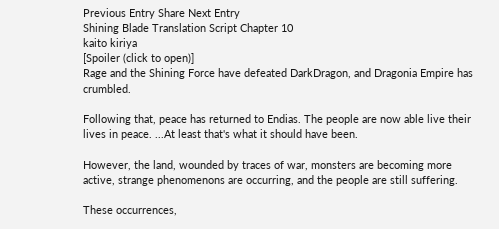Previous Entry Share Next Entry
Shining Blade Translation Script Chapter 10
kaito kiriya
[Spoiler (click to open)]
Rage and the Shining Force have defeated DarkDragon, and Dragonia Empire has crumbled.

Following that, peace has returned to Endias. The people are now able live their lives in peace. ...At least that's what it should have been.

However, the land, wounded by traces of war, monsters are becoming more active, strange phenomenons are occurring, and the people are still suffering.

These occurrences,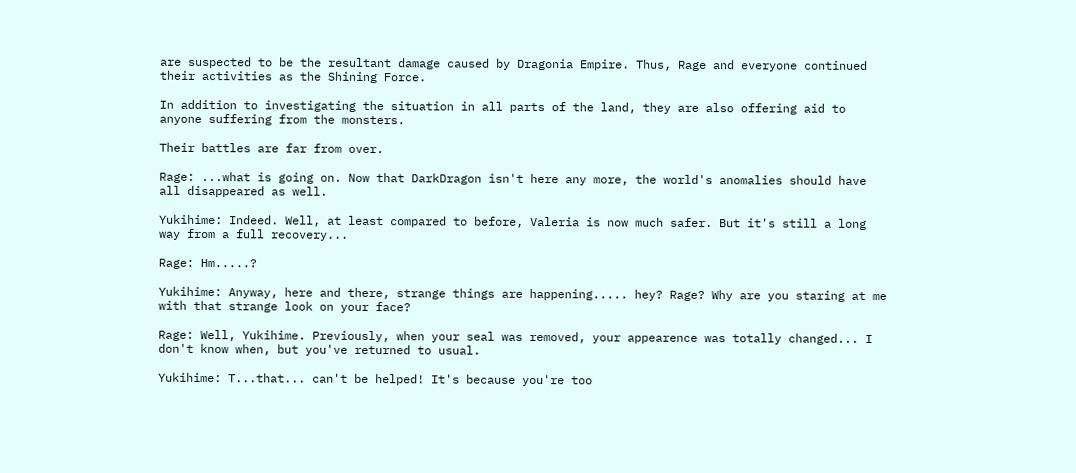are suspected to be the resultant damage caused by Dragonia Empire. Thus, Rage and everyone continued their activities as the Shining Force.

In addition to investigating the situation in all parts of the land, they are also offering aid to anyone suffering from the monsters.

Their battles are far from over.

Rage: ...what is going on. Now that DarkDragon isn't here any more, the world's anomalies should have all disappeared as well.

Yukihime: Indeed. Well, at least compared to before, Valeria is now much safer. But it's still a long way from a full recovery...

Rage: Hm.....?

Yukihime: Anyway, here and there, strange things are happening..... hey? Rage? Why are you staring at me with that strange look on your face?

Rage: Well, Yukihime. Previously, when your seal was removed, your appearence was totally changed... I don't know when, but you've returned to usual.

Yukihime: T...that... can't be helped! It's because you're too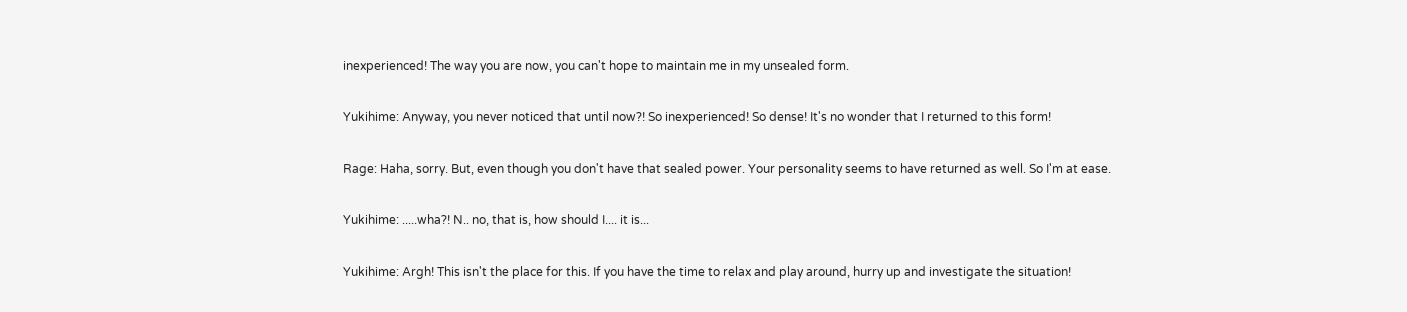inexperienced! The way you are now, you can't hope to maintain me in my unsealed form.

Yukihime: Anyway, you never noticed that until now?! So inexperienced! So dense! It's no wonder that I returned to this form!

Rage: Haha, sorry. But, even though you don't have that sealed power. Your personality seems to have returned as well. So I'm at ease.

Yukihime: .....wha?! N.. no, that is, how should I.... it is...

Yukihime: Argh! This isn't the place for this. If you have the time to relax and play around, hurry up and investigate the situation!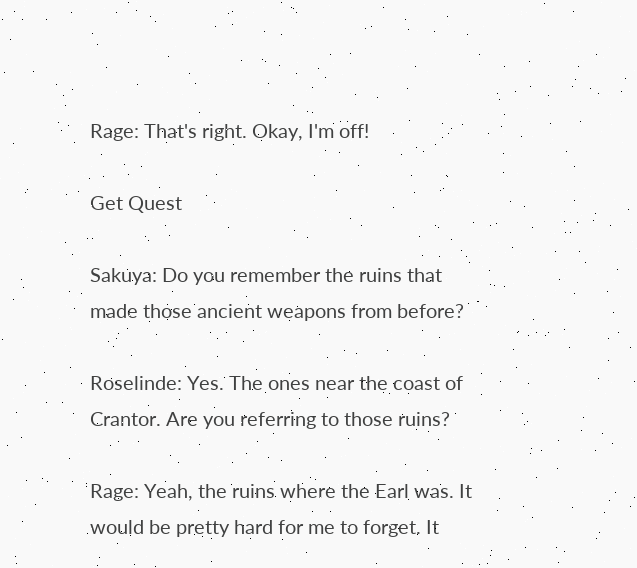Rage: That's right. Okay, I'm off!

Get Quest

Sakuya: Do you remember the ruins that made those ancient weapons from before?

Roselinde: Yes. The ones near the coast of Crantor. Are you referring to those ruins?

Rage: Yeah, the ruins where the Earl was. It would be pretty hard for me to forget. It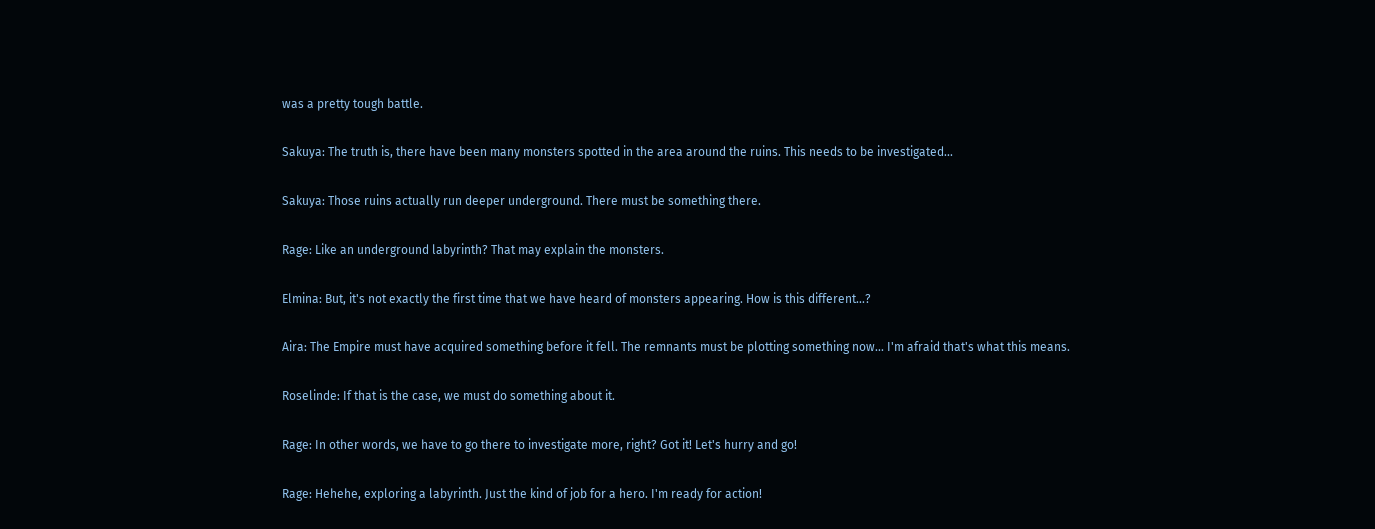was a pretty tough battle.

Sakuya: The truth is, there have been many monsters spotted in the area around the ruins. This needs to be investigated...

Sakuya: Those ruins actually run deeper underground. There must be something there.

Rage: Like an underground labyrinth? That may explain the monsters.

Elmina: But, it's not exactly the first time that we have heard of monsters appearing. How is this different...?

Aira: The Empire must have acquired something before it fell. The remnants must be plotting something now... I'm afraid that's what this means.

Roselinde: If that is the case, we must do something about it.

Rage: In other words, we have to go there to investigate more, right? Got it! Let's hurry and go!

Rage: Hehehe, exploring a labyrinth. Just the kind of job for a hero. I'm ready for action!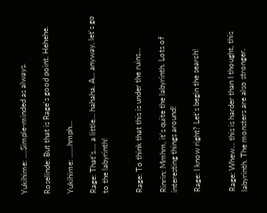Yukihime: ....Simple-minded as always.

Roselinde: But that is Rage's good point. Hehehe.

Yukihime: ......hmph...

Rage: That's.... a little... hahaha. A... anyway, let's go to the labyrinth!


Rage: To think that this is under the ruins...

Rinrin: Mmhm, it's quite the labyrinth. Lots of interesting things around!

Rage: I know right? Let's begin the search!


Rage: Whew... this is harder than I thought, this labyrinth. The monsters are also stronger.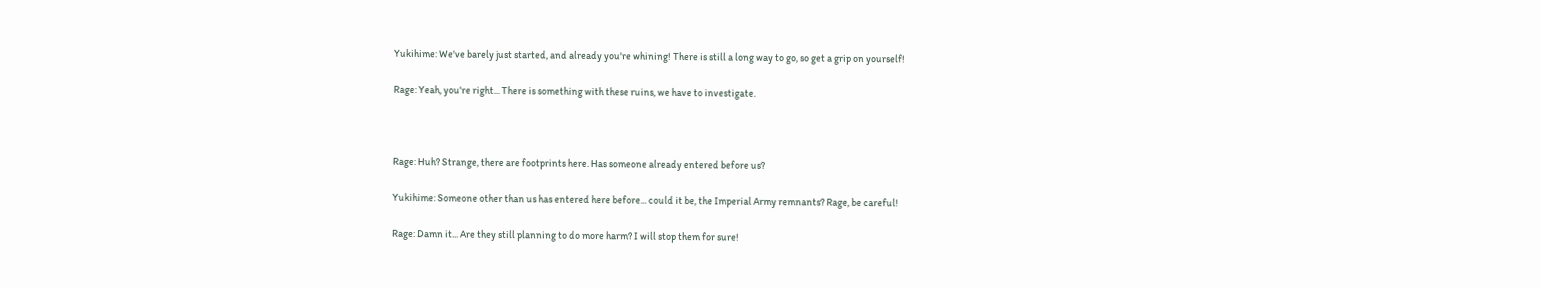Yukihime: We've barely just started, and already you're whining! There is still a long way to go, so get a grip on yourself!

Rage: Yeah, you're right... There is something with these ruins, we have to investigate.



Rage: Huh? Strange, there are footprints here. Has someone already entered before us?

Yukihime: Someone other than us has entered here before... could it be, the Imperial Army remnants? Rage, be careful!

Rage: Damn it... Are they still planning to do more harm? I will stop them for sure!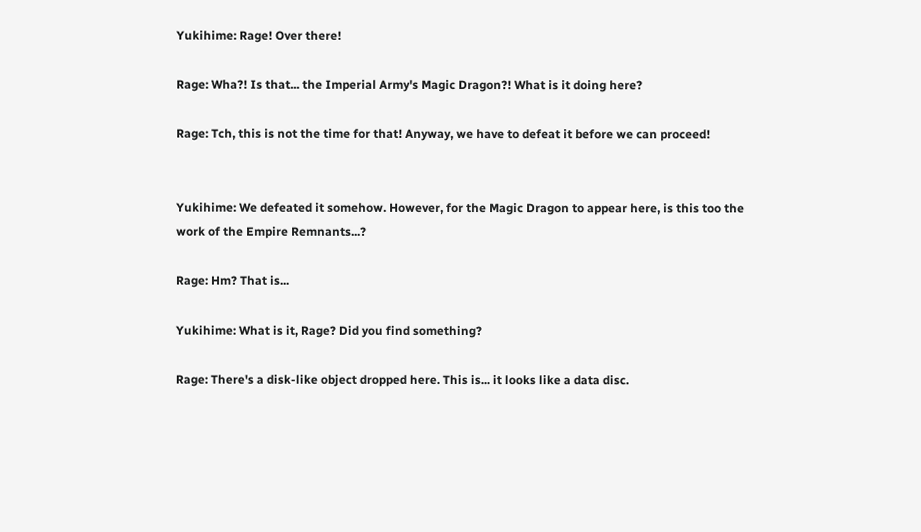Yukihime: Rage! Over there!

Rage: Wha?! Is that... the Imperial Army's Magic Dragon?! What is it doing here?

Rage: Tch, this is not the time for that! Anyway, we have to defeat it before we can proceed!


Yukihime: We defeated it somehow. However, for the Magic Dragon to appear here, is this too the work of the Empire Remnants...?

Rage: Hm? That is...

Yukihime: What is it, Rage? Did you find something?

Rage: There's a disk-like object dropped here. This is... it looks like a data disc.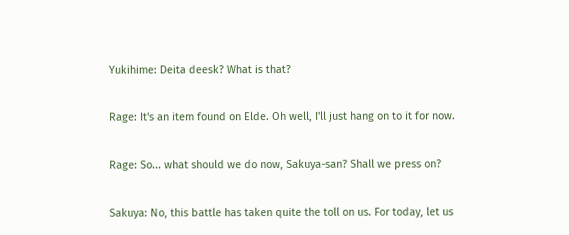Yukihime: Deita deesk? What is that?

Rage: It's an item found on Elde. Oh well, I'll just hang on to it for now.

Rage: So... what should we do now, Sakuya-san? Shall we press on?

Sakuya: No, this battle has taken quite the toll on us. For today, let us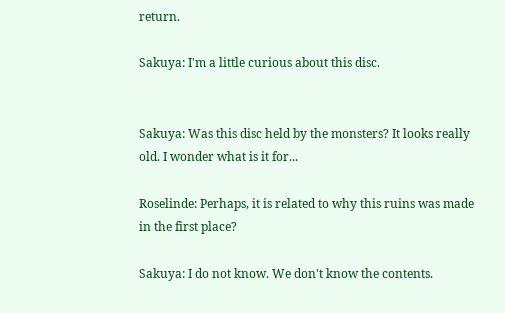return.

Sakuya: I'm a little curious about this disc.


Sakuya: Was this disc held by the monsters? It looks really old. I wonder what is it for...

Roselinde: Perhaps, it is related to why this ruins was made in the first place?

Sakuya: I do not know. We don't know the contents.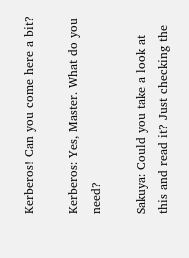Kerberos! Can you come here a bit?

Kerberos: Yes, Master. What do you need?

Sakuya: Could you take a look at this and read it? Just checking the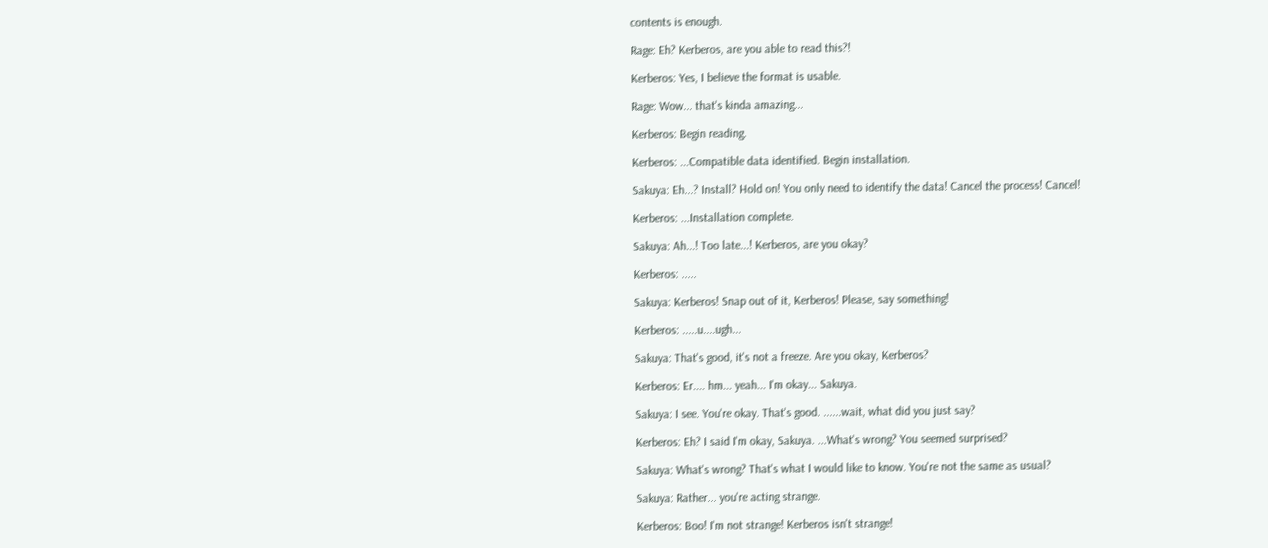contents is enough.

Rage: Eh? Kerberos, are you able to read this?!

Kerberos: Yes, I believe the format is usable.

Rage: Wow... that's kinda amazing...

Kerberos: Begin reading.

Kerberos: ...Compatible data identified. Begin installation.

Sakuya: Eh...? Install? Hold on! You only need to identify the data! Cancel the process! Cancel!

Kerberos: ...Installation complete.

Sakuya: Ah...! Too late...! Kerberos, are you okay?

Kerberos: .....

Sakuya: Kerberos! Snap out of it, Kerberos! Please, say something!

Kerberos: .....u....ugh...

Sakuya: That's good, it's not a freeze. Are you okay, Kerberos?

Kerberos: Er.... hm... yeah... I'm okay... Sakuya.

Sakuya: I see. You're okay. That's good. ......wait, what did you just say?

Kerberos: Eh? I said I'm okay, Sakuya. ...What's wrong? You seemed surprised?

Sakuya: What's wrong? That's what I would like to know. You're not the same as usual?

Sakuya: Rather... you're acting strange.

Kerberos: Boo! I'm not strange! Kerberos isn't strange!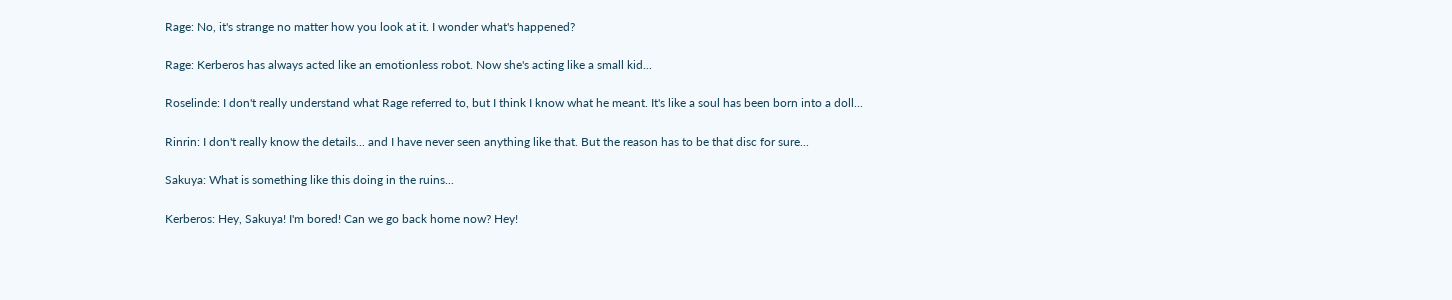Rage: No, it's strange no matter how you look at it. I wonder what's happened?

Rage: Kerberos has always acted like an emotionless robot. Now she's acting like a small kid...

Roselinde: I don't really understand what Rage referred to, but I think I know what he meant. It's like a soul has been born into a doll...

Rinrin: I don't really know the details... and I have never seen anything like that. But the reason has to be that disc for sure...

Sakuya: What is something like this doing in the ruins...

Kerberos: Hey, Sakuya! I'm bored! Can we go back home now? Hey!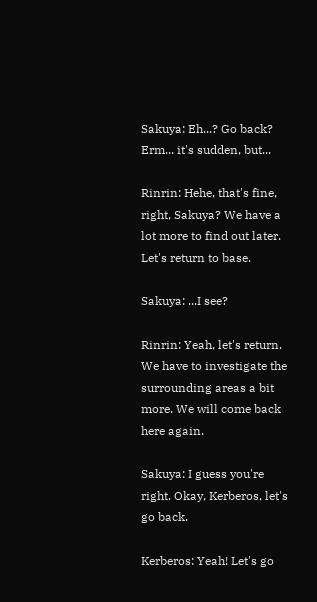Sakuya: Eh...? Go back? Erm... it's sudden, but...

Rinrin: Hehe, that's fine, right, Sakuya? We have a lot more to find out later. Let's return to base.

Sakuya: ...I see?

Rinrin: Yeah, let's return. We have to investigate the surrounding areas a bit more. We will come back here again.

Sakuya: I guess you're right. Okay, Kerberos, let's go back.

Kerberos: Yeah! Let's go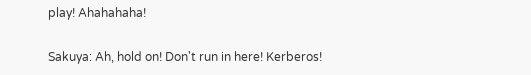play! Ahahahaha!

Sakuya: Ah, hold on! Don't run in here! Kerberos!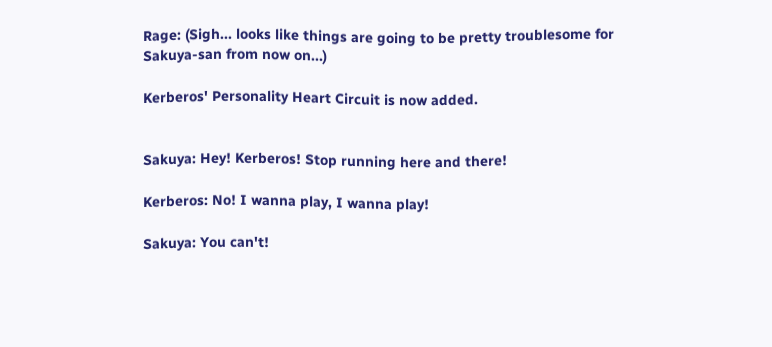Rage: (Sigh... looks like things are going to be pretty troublesome for Sakuya-san from now on...)

Kerberos' Personality Heart Circuit is now added.


Sakuya: Hey! Kerberos! Stop running here and there!

Kerberos: No! I wanna play, I wanna play!

Sakuya: You can't!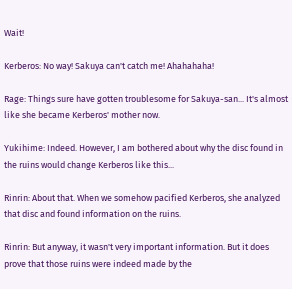Wait!

Kerberos: No way! Sakuya can't catch me! Ahahahaha!

Rage: Things sure have gotten troublesome for Sakuya-san... It's almost like she became Kerberos' mother now.

Yukihime: Indeed. However, I am bothered about why the disc found in the ruins would change Kerberos like this...

Rinrin: About that. When we somehow pacified Kerberos, she analyzed that disc and found information on the ruins.

Rinrin: But anyway, it wasn't very important information. But it does prove that those ruins were indeed made by the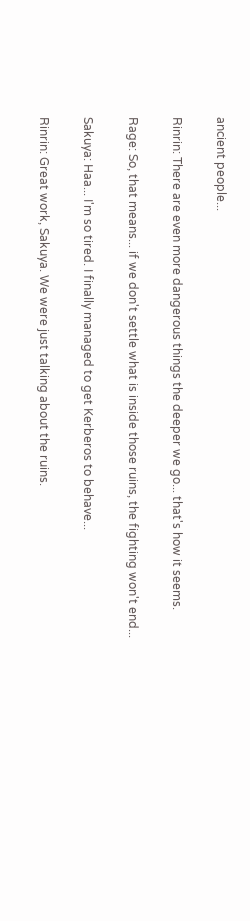ancient people...

Rinrin: There are even more dangerous things the deeper we go... that's how it seems.

Rage: So, that means... if we don't settle what is inside those ruins, the fighting won't end...

Sakuya: Haa... I'm so tired. I finally managed to get Kerberos to behave...

Rinrin: Great work, Sakuya. We were just talking about the ruins.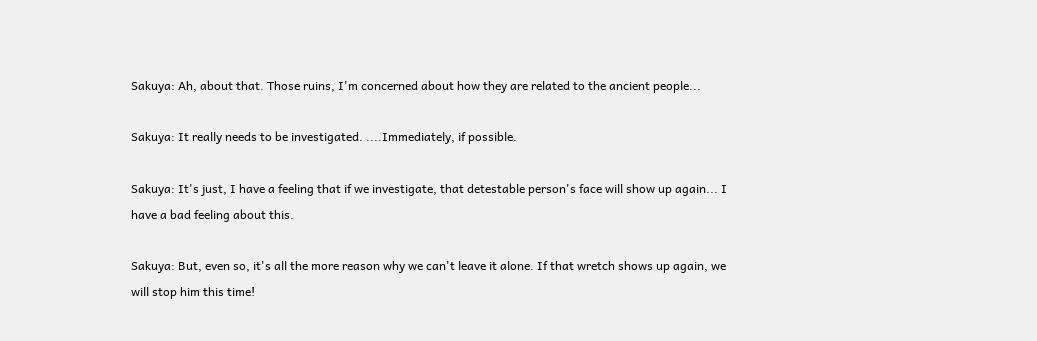Sakuya: Ah, about that. Those ruins, I'm concerned about how they are related to the ancient people...

Sakuya: It really needs to be investigated. ....Immediately, if possible.

Sakuya: It's just, I have a feeling that if we investigate, that detestable person's face will show up again... I have a bad feeling about this.

Sakuya: But, even so, it's all the more reason why we can't leave it alone. If that wretch shows up again, we will stop him this time!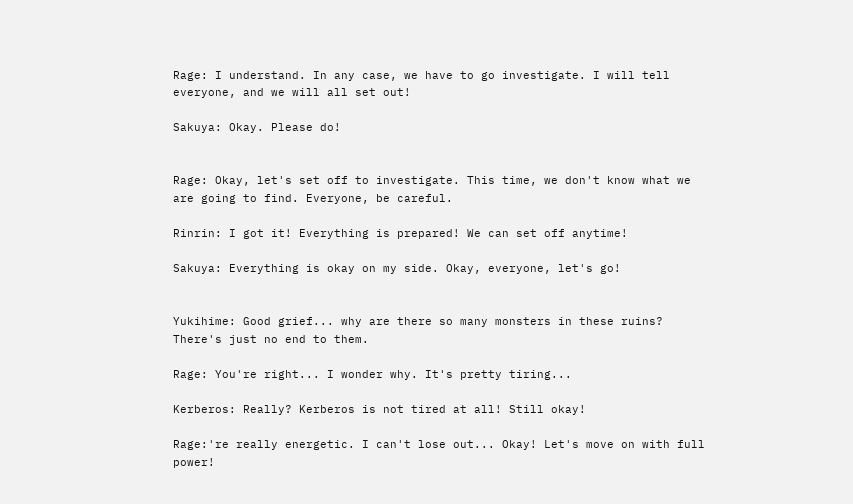Rage: I understand. In any case, we have to go investigate. I will tell everyone, and we will all set out!

Sakuya: Okay. Please do!


Rage: Okay, let's set off to investigate. This time, we don't know what we are going to find. Everyone, be careful.

Rinrin: I got it! Everything is prepared! We can set off anytime!

Sakuya: Everything is okay on my side. Okay, everyone, let's go!


Yukihime: Good grief... why are there so many monsters in these ruins? There's just no end to them.

Rage: You're right... I wonder why. It's pretty tiring...

Kerberos: Really? Kerberos is not tired at all! Still okay!

Rage:'re really energetic. I can't lose out... Okay! Let's move on with full power!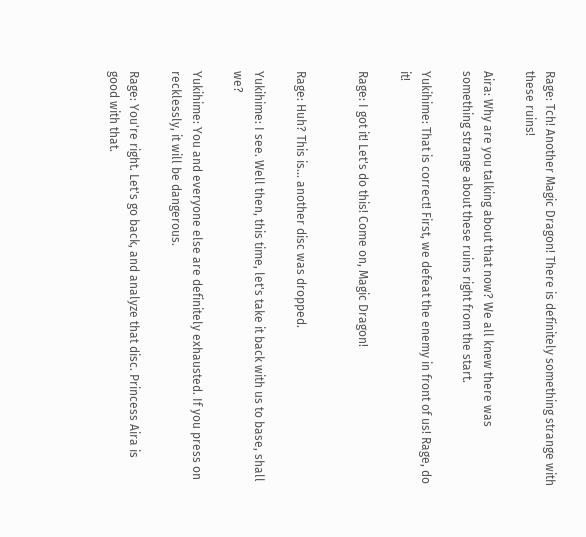Rage: Tch! Another Magic Dragon! There is definitely something strange with these ruins!

Aira: Why are you talking about that now? We all knew there was something strange about these ruins right from the start.

Yukihime: That is correct! First, we defeat the enemy in front of us! Rage, do it!

Rage: I got it! Let's do this! Come on, Magic Dragon!


Rage: Huh? This is... another disc was dropped.

Yukihime: I see. Well then, this time, let's take it back with us to base, shall we?

Yukihime: You and everyone else are definitely exhausted. If you press on recklessly, it will be dangerous.

Rage: You're right. Let's go back, and analyze that disc. Princess Aira is good with that.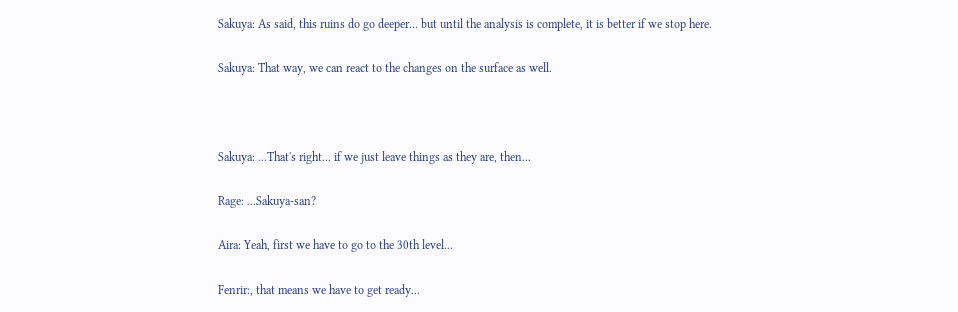Sakuya: As said, this ruins do go deeper... but until the analysis is complete, it is better if we stop here.

Sakuya: That way, we can react to the changes on the surface as well.



Sakuya: ...That's right... if we just leave things as they are, then...

Rage: ...Sakuya-san?

Aira: Yeah, first we have to go to the 30th level...

Fenrir:, that means we have to get ready...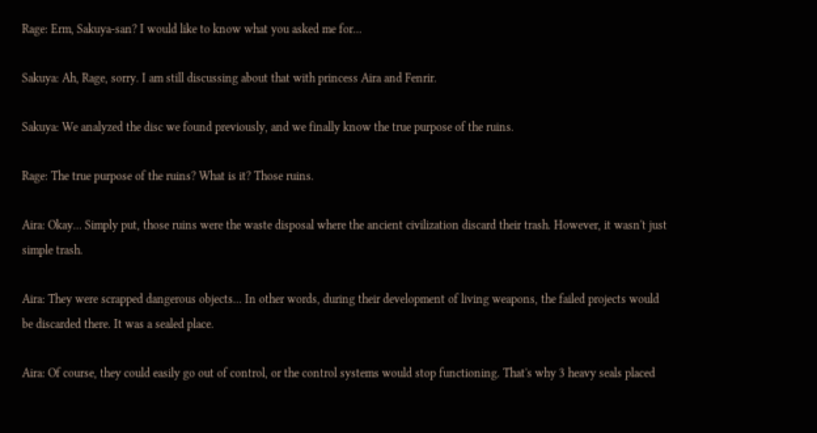Rage: Erm, Sakuya-san? I would like to know what you asked me for...

Sakuya: Ah, Rage, sorry. I am still discussing about that with princess Aira and Fenrir.

Sakuya: We analyzed the disc we found previously, and we finally know the true purpose of the ruins.

Rage: The true purpose of the ruins? What is it? Those ruins.

Aira: Okay... Simply put, those ruins were the waste disposal where the ancient civilization discard their trash. However, it wasn't just simple trash.

Aira: They were scrapped dangerous objects... In other words, during their development of living weapons, the failed projects would be discarded there. It was a sealed place.

Aira: Of course, they could easily go out of control, or the control systems would stop functioning. That's why 3 heavy seals placed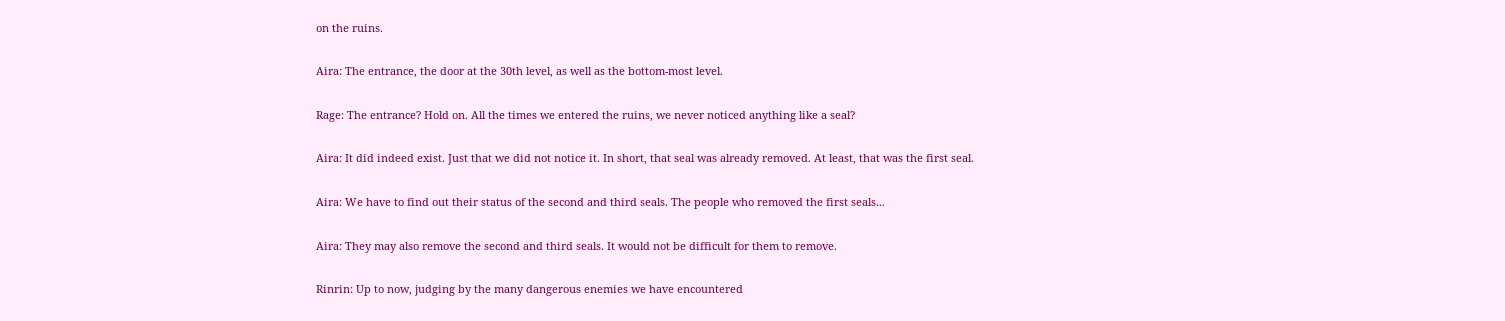on the ruins.

Aira: The entrance, the door at the 30th level, as well as the bottom-most level.

Rage: The entrance? Hold on. All the times we entered the ruins, we never noticed anything like a seal?

Aira: It did indeed exist. Just that we did not notice it. In short, that seal was already removed. At least, that was the first seal.

Aira: We have to find out their status of the second and third seals. The people who removed the first seals...

Aira: They may also remove the second and third seals. It would not be difficult for them to remove.

Rinrin: Up to now, judging by the many dangerous enemies we have encountered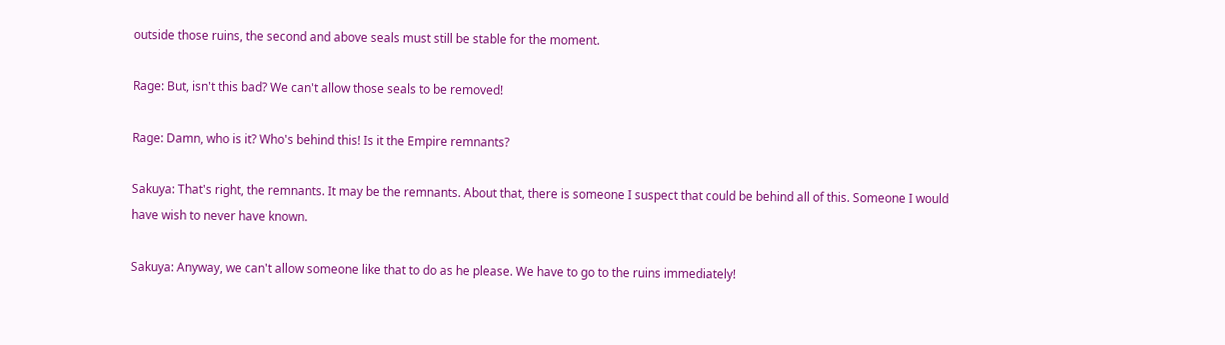outside those ruins, the second and above seals must still be stable for the moment.

Rage: But, isn't this bad? We can't allow those seals to be removed!

Rage: Damn, who is it? Who's behind this! Is it the Empire remnants?

Sakuya: That's right, the remnants. It may be the remnants. About that, there is someone I suspect that could be behind all of this. Someone I would have wish to never have known.

Sakuya: Anyway, we can't allow someone like that to do as he please. We have to go to the ruins immediately!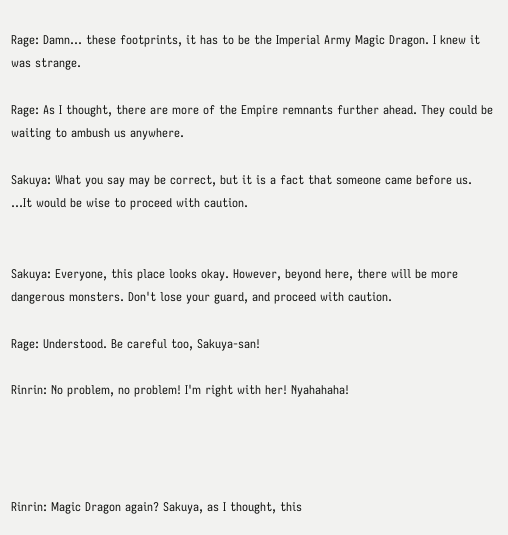Rage: Damn... these footprints, it has to be the Imperial Army Magic Dragon. I knew it was strange.

Rage: As I thought, there are more of the Empire remnants further ahead. They could be waiting to ambush us anywhere.

Sakuya: What you say may be correct, but it is a fact that someone came before us. ...It would be wise to proceed with caution.


Sakuya: Everyone, this place looks okay. However, beyond here, there will be more dangerous monsters. Don't lose your guard, and proceed with caution.

Rage: Understood. Be careful too, Sakuya-san!

Rinrin: No problem, no problem! I'm right with her! Nyahahaha!




Rinrin: Magic Dragon again? Sakuya, as I thought, this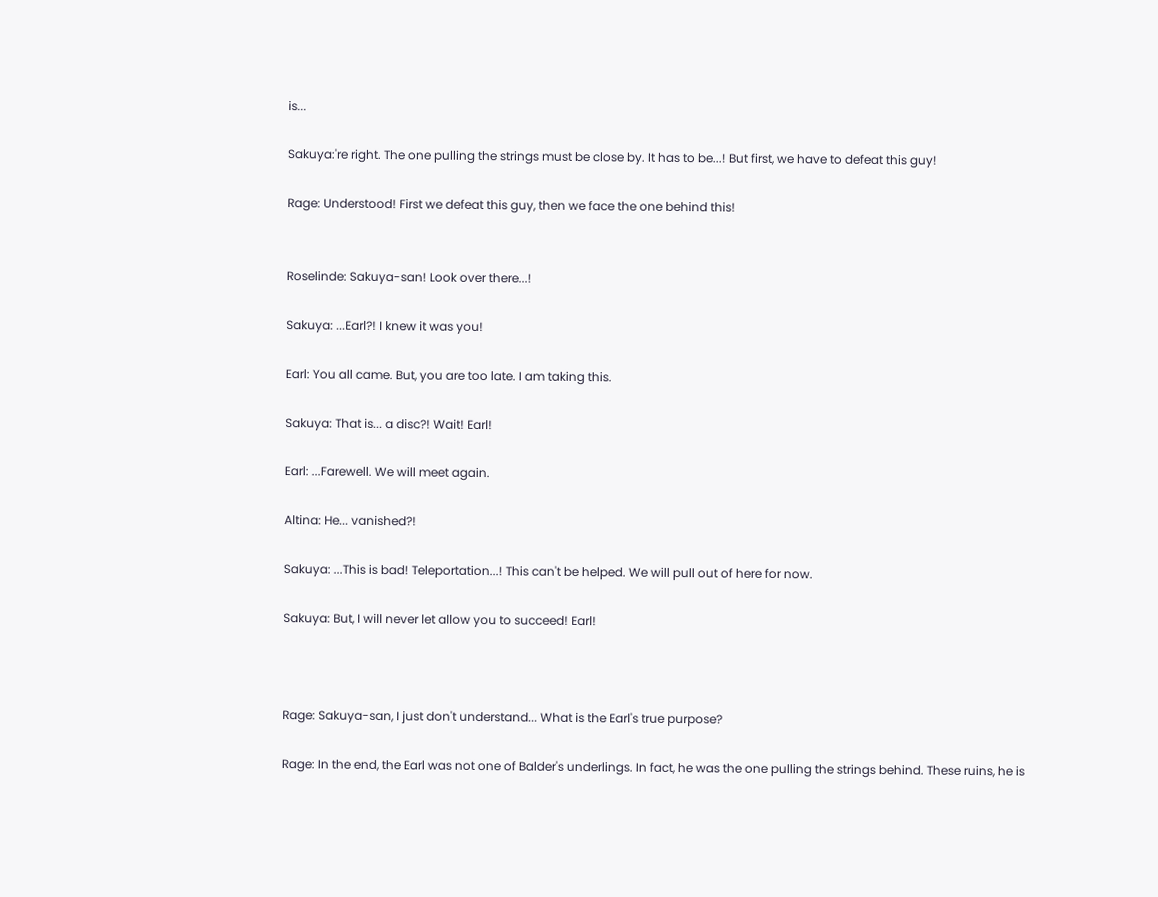is...

Sakuya:'re right. The one pulling the strings must be close by. It has to be...! But first, we have to defeat this guy!

Rage: Understood! First we defeat this guy, then we face the one behind this!


Roselinde: Sakuya-san! Look over there...!

Sakuya: ...Earl?! I knew it was you!

Earl: You all came. But, you are too late. I am taking this.

Sakuya: That is... a disc?! Wait! Earl!

Earl: ...Farewell. We will meet again.

Altina: He... vanished?!

Sakuya: ...This is bad! Teleportation...! This can't be helped. We will pull out of here for now.

Sakuya: But, I will never let allow you to succeed! Earl!



Rage: Sakuya-san, I just don't understand... What is the Earl's true purpose?

Rage: In the end, the Earl was not one of Balder's underlings. In fact, he was the one pulling the strings behind. These ruins, he is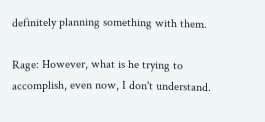definitely planning something with them.

Rage: However, what is he trying to accomplish, even now, I don't understand.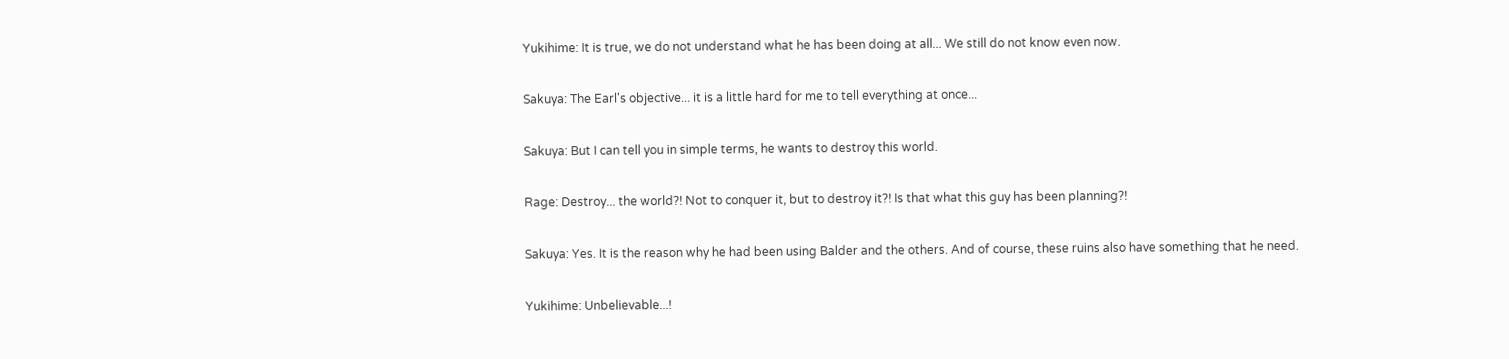Yukihime: It is true, we do not understand what he has been doing at all... We still do not know even now.

Sakuya: The Earl's objective... it is a little hard for me to tell everything at once...

Sakuya: But I can tell you in simple terms, he wants to destroy this world.

Rage: Destroy... the world?! Not to conquer it, but to destroy it?! Is that what this guy has been planning?!

Sakuya: Yes. It is the reason why he had been using Balder and the others. And of course, these ruins also have something that he need.

Yukihime: Unbelievable...!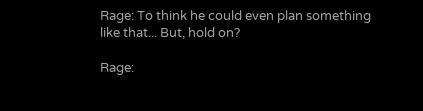Rage: To think he could even plan something like that... But, hold on?

Rage: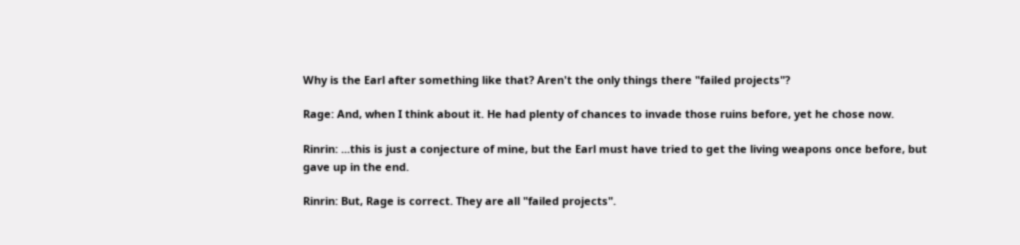Why is the Earl after something like that? Aren't the only things there "failed projects"?

Rage: And, when I think about it. He had plenty of chances to invade those ruins before, yet he chose now.

Rinrin: ...this is just a conjecture of mine, but the Earl must have tried to get the living weapons once before, but gave up in the end.

Rinrin: But, Rage is correct. They are all "failed projects".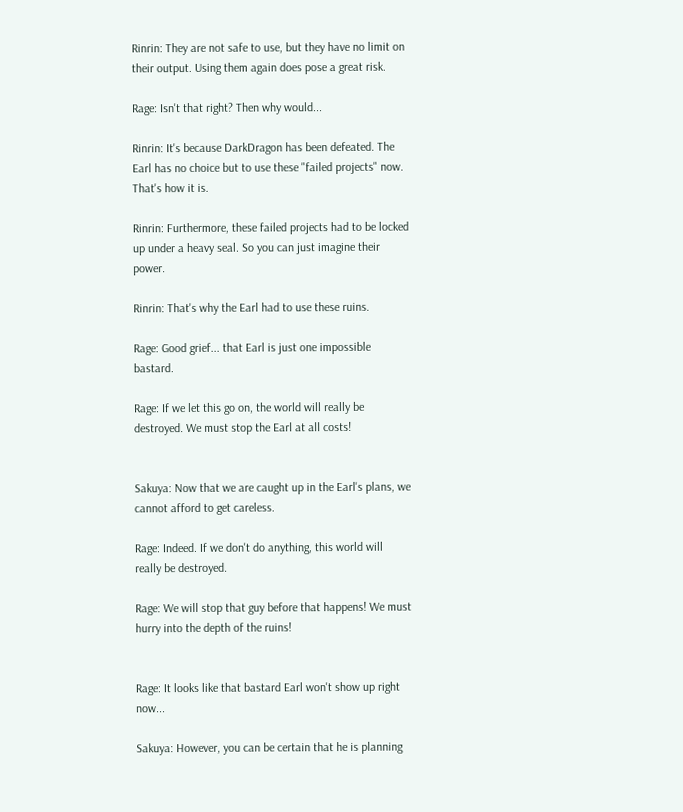Rinrin: They are not safe to use, but they have no limit on their output. Using them again does pose a great risk.

Rage: Isn't that right? Then why would...

Rinrin: It's because DarkDragon has been defeated. The Earl has no choice but to use these "failed projects" now. That's how it is.

Rinrin: Furthermore, these failed projects had to be locked up under a heavy seal. So you can just imagine their power.

Rinrin: That's why the Earl had to use these ruins.

Rage: Good grief... that Earl is just one impossible bastard.

Rage: If we let this go on, the world will really be destroyed. We must stop the Earl at all costs!


Sakuya: Now that we are caught up in the Earl's plans, we cannot afford to get careless.

Rage: Indeed. If we don't do anything, this world will really be destroyed.

Rage: We will stop that guy before that happens! We must hurry into the depth of the ruins!


Rage: It looks like that bastard Earl won't show up right now...

Sakuya: However, you can be certain that he is planning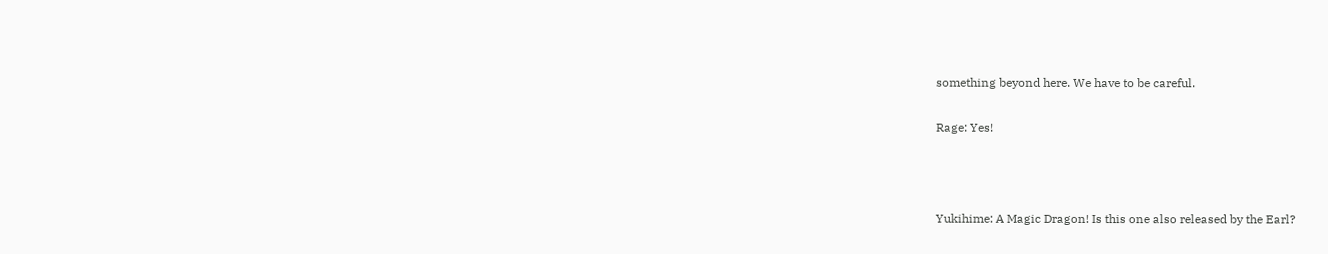something beyond here. We have to be careful.

Rage: Yes!



Yukihime: A Magic Dragon! Is this one also released by the Earl?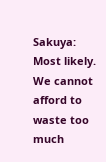Sakuya: Most likely. We cannot afford to waste too much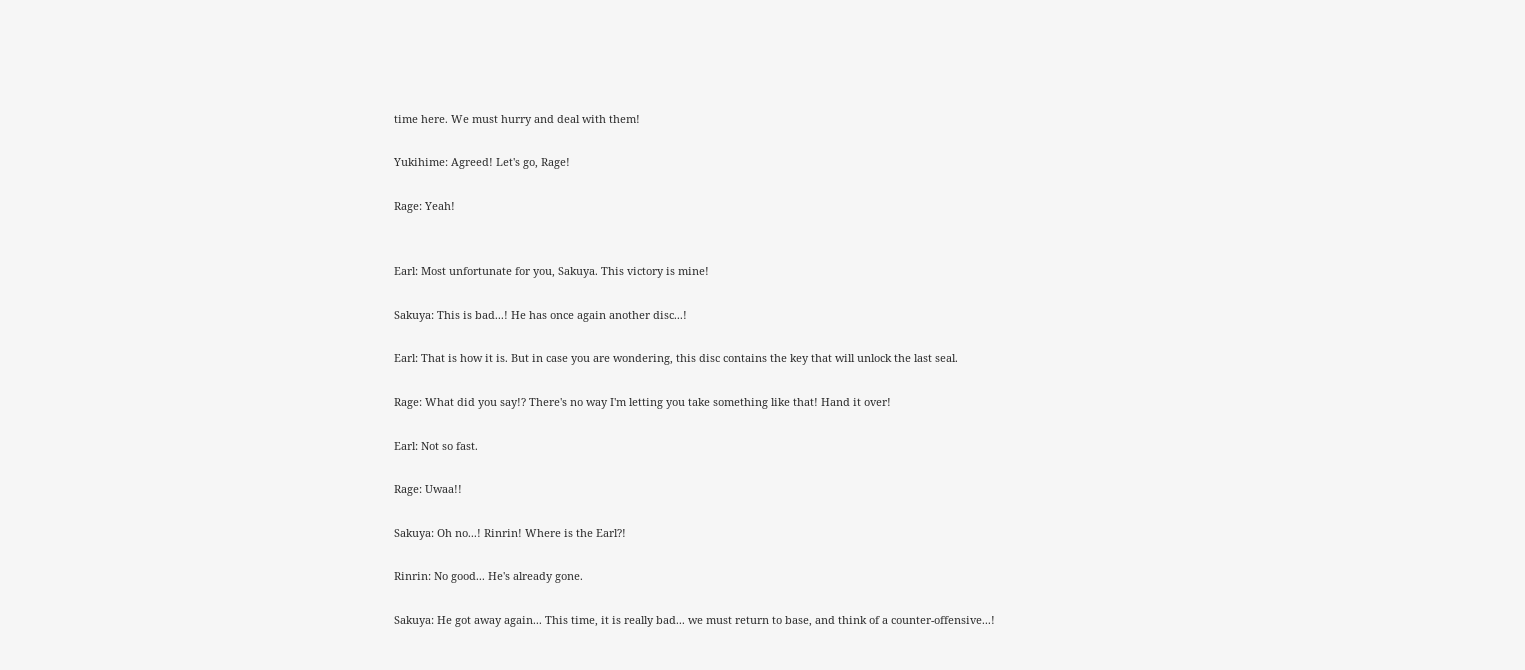time here. We must hurry and deal with them!

Yukihime: Agreed! Let's go, Rage!

Rage: Yeah!


Earl: Most unfortunate for you, Sakuya. This victory is mine!

Sakuya: This is bad...! He has once again another disc...!

Earl: That is how it is. But in case you are wondering, this disc contains the key that will unlock the last seal.

Rage: What did you say!? There's no way I'm letting you take something like that! Hand it over!

Earl: Not so fast.

Rage: Uwaa!!

Sakuya: Oh no...! Rinrin! Where is the Earl?!

Rinrin: No good... He's already gone.

Sakuya: He got away again... This time, it is really bad... we must return to base, and think of a counter-offensive...!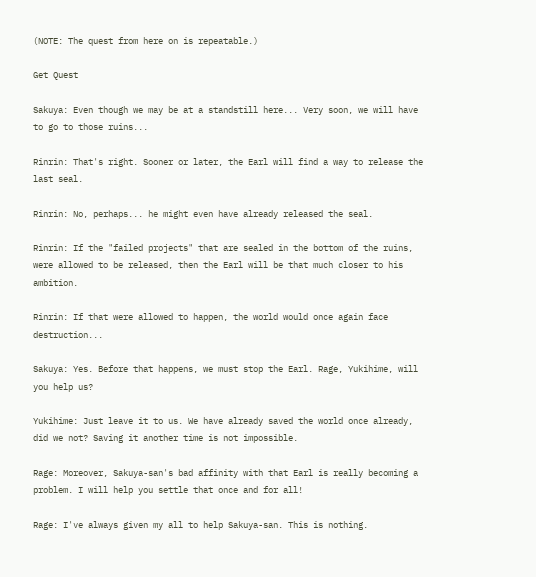(NOTE: The quest from here on is repeatable.)

Get Quest

Sakuya: Even though we may be at a standstill here... Very soon, we will have to go to those ruins...

Rinrin: That's right. Sooner or later, the Earl will find a way to release the last seal.

Rinrin: No, perhaps... he might even have already released the seal.

Rinrin: If the "failed projects" that are sealed in the bottom of the ruins, were allowed to be released, then the Earl will be that much closer to his ambition.

Rinrin: If that were allowed to happen, the world would once again face destruction...

Sakuya: Yes. Before that happens, we must stop the Earl. Rage, Yukihime, will you help us?

Yukihime: Just leave it to us. We have already saved the world once already, did we not? Saving it another time is not impossible.

Rage: Moreover, Sakuya-san's bad affinity with that Earl is really becoming a problem. I will help you settle that once and for all!

Rage: I've always given my all to help Sakuya-san. This is nothing.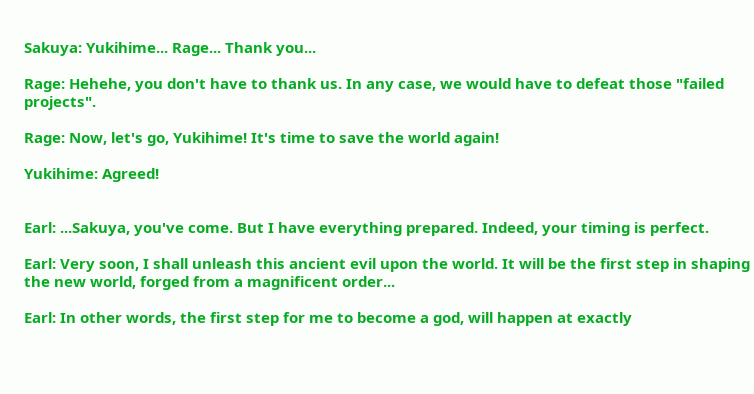Sakuya: Yukihime... Rage... Thank you...

Rage: Hehehe, you don't have to thank us. In any case, we would have to defeat those "failed projects".

Rage: Now, let's go, Yukihime! It's time to save the world again!

Yukihime: Agreed!


Earl: ...Sakuya, you've come. But I have everything prepared. Indeed, your timing is perfect.

Earl: Very soon, I shall unleash this ancient evil upon the world. It will be the first step in shaping the new world, forged from a magnificent order...

Earl: In other words, the first step for me to become a god, will happen at exactly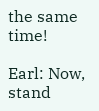the same time!

Earl: Now, stand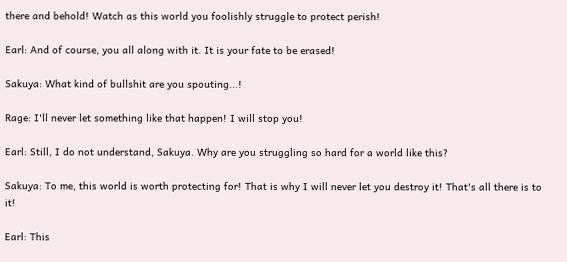there and behold! Watch as this world you foolishly struggle to protect perish!

Earl: And of course, you all along with it. It is your fate to be erased!

Sakuya: What kind of bullshit are you spouting...!

Rage: I'll never let something like that happen! I will stop you!

Earl: Still, I do not understand, Sakuya. Why are you struggling so hard for a world like this?

Sakuya: To me, this world is worth protecting for! That is why I will never let you destroy it! That's all there is to it!

Earl: This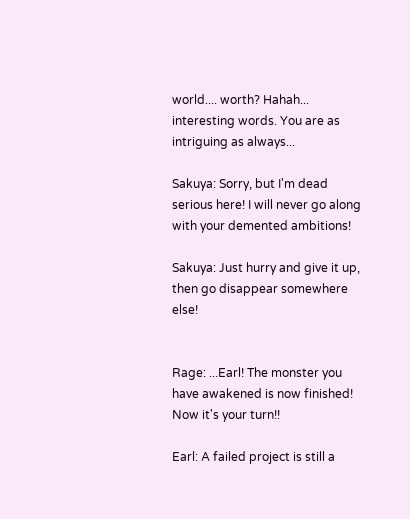world.... worth? Hahah... interesting words. You are as intriguing as always...

Sakuya: Sorry, but I'm dead serious here! I will never go along with your demented ambitions!

Sakuya: Just hurry and give it up, then go disappear somewhere else!


Rage: ...Earl! The monster you have awakened is now finished! Now it's your turn!!

Earl: A failed project is still a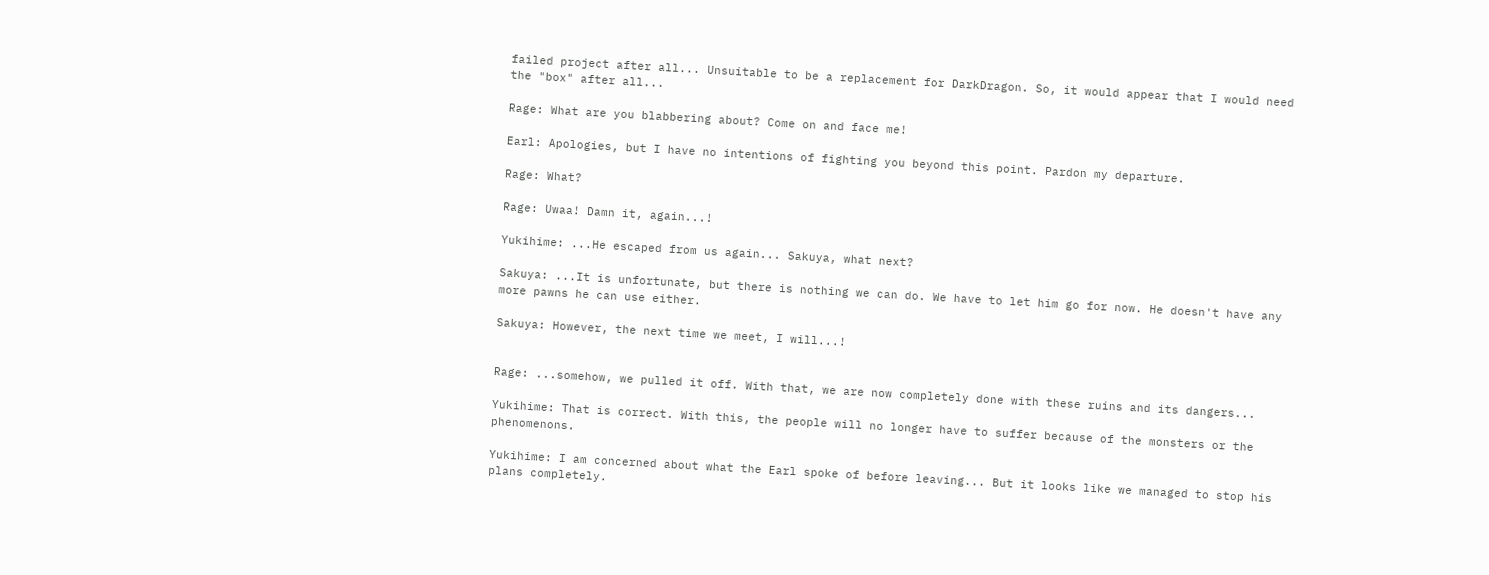failed project after all... Unsuitable to be a replacement for DarkDragon. So, it would appear that I would need the "box" after all...

Rage: What are you blabbering about? Come on and face me!

Earl: Apologies, but I have no intentions of fighting you beyond this point. Pardon my departure.

Rage: What?

Rage: Uwaa! Damn it, again...!

Yukihime: ...He escaped from us again... Sakuya, what next?

Sakuya: ...It is unfortunate, but there is nothing we can do. We have to let him go for now. He doesn't have any more pawns he can use either.

Sakuya: However, the next time we meet, I will...!


Rage: ...somehow, we pulled it off. With that, we are now completely done with these ruins and its dangers...

Yukihime: That is correct. With this, the people will no longer have to suffer because of the monsters or the phenomenons.

Yukihime: I am concerned about what the Earl spoke of before leaving... But it looks like we managed to stop his plans completely.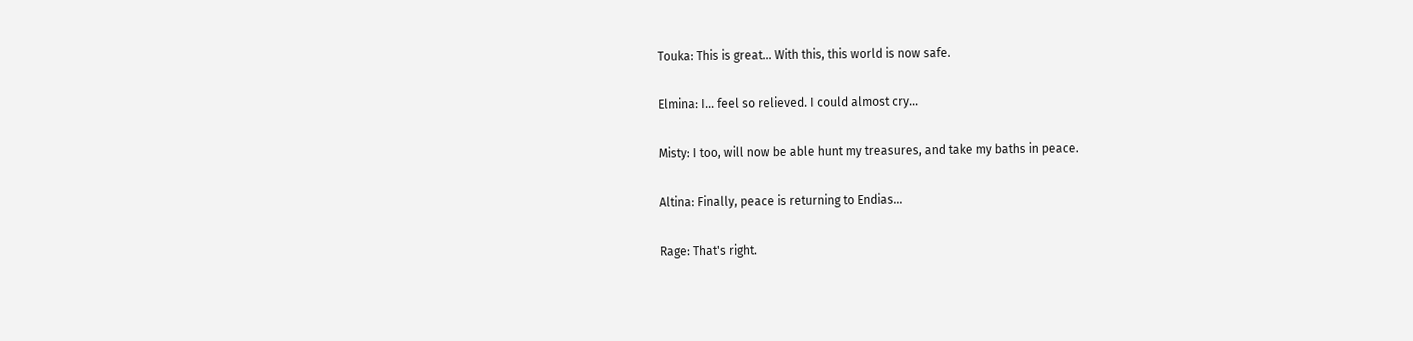Touka: This is great... With this, this world is now safe.

Elmina: I... feel so relieved. I could almost cry...

Misty: I too, will now be able hunt my treasures, and take my baths in peace.

Altina: Finally, peace is returning to Endias...

Rage: That's right.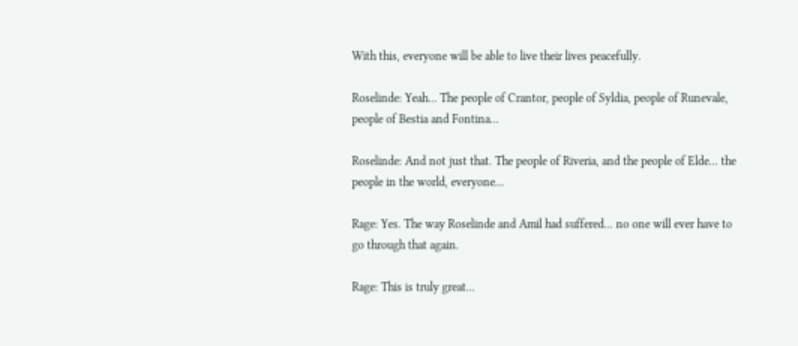With this, everyone will be able to live their lives peacefully.

Roselinde: Yeah... The people of Crantor, people of Syldia, people of Runevale, people of Bestia and Fontina...

Roselinde: And not just that. The people of Riveria, and the people of Elde... the people in the world, everyone...

Rage: Yes. The way Roselinde and Amil had suffered... no one will ever have to go through that again.

Rage: This is truly great...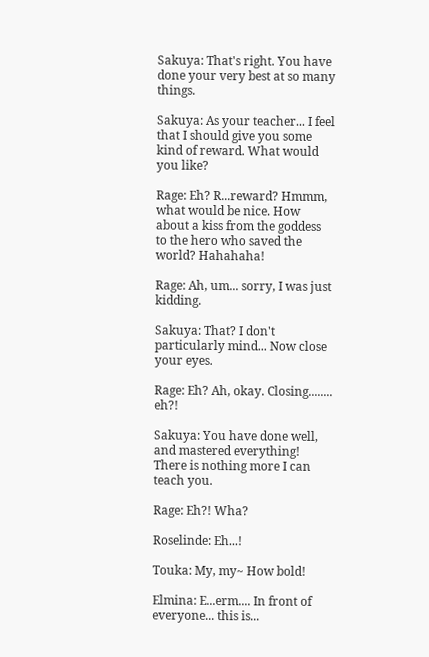Sakuya: That's right. You have done your very best at so many things.

Sakuya: As your teacher... I feel that I should give you some kind of reward. What would you like?

Rage: Eh? R...reward? Hmmm, what would be nice. How about a kiss from the goddess to the hero who saved the world? Hahahaha!

Rage: Ah, um... sorry, I was just kidding.

Sakuya: That? I don't particularly mind... Now close your eyes.

Rage: Eh? Ah, okay. Closing........ eh?!

Sakuya: You have done well, and mastered everything! There is nothing more I can teach you.

Rage: Eh?! Wha?

Roselinde: Eh...!

Touka: My, my~ How bold!

Elmina: E...erm.... In front of everyone... this is...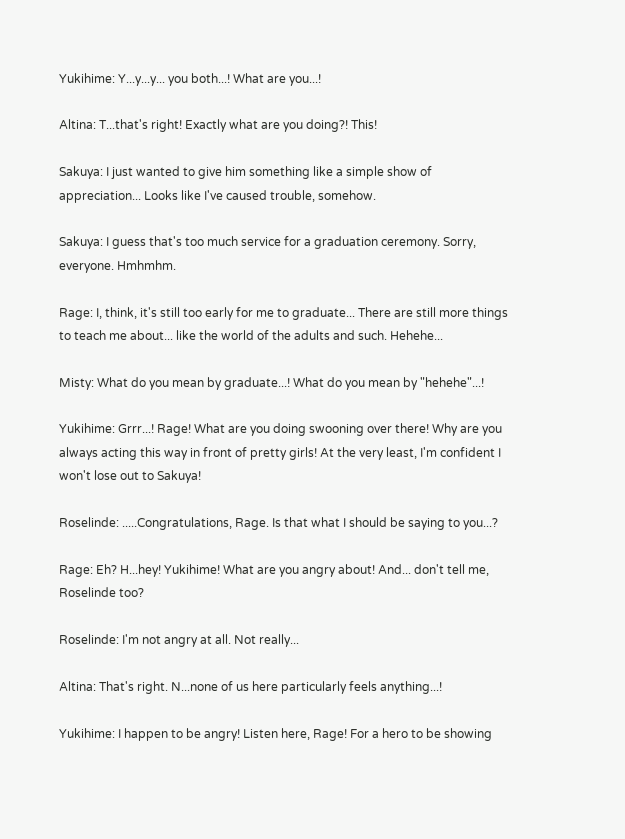Yukihime: Y...y...y... you both...! What are you...!

Altina: T...that's right! Exactly what are you doing?! This!

Sakuya: I just wanted to give him something like a simple show of appreciation... Looks like I've caused trouble, somehow.

Sakuya: I guess that's too much service for a graduation ceremony. Sorry, everyone. Hmhmhm.

Rage: I, think, it's still too early for me to graduate... There are still more things to teach me about... like the world of the adults and such. Hehehe...

Misty: What do you mean by graduate...! What do you mean by "hehehe"...!

Yukihime: Grrr...! Rage! What are you doing swooning over there! Why are you always acting this way in front of pretty girls! At the very least, I'm confident I won't lose out to Sakuya!

Roselinde: .....Congratulations, Rage. Is that what I should be saying to you...?

Rage: Eh? H...hey! Yukihime! What are you angry about! And... don't tell me, Roselinde too?

Roselinde: I'm not angry at all. Not really...

Altina: That's right. N...none of us here particularly feels anything...!

Yukihime: I happen to be angry! Listen here, Rage! For a hero to be showing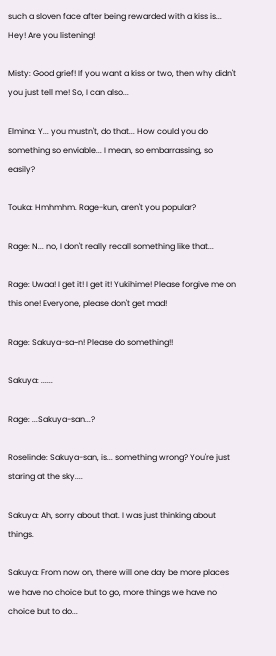such a sloven face after being rewarded with a kiss is... Hey! Are you listening!

Misty: Good grief! If you want a kiss or two, then why didn't you just tell me! So, I can also...

Elmina: Y... you mustn't, do that... How could you do something so enviable... I mean, so embarrassing, so easily?

Touka: Hmhmhm. Rage-kun, aren't you popular?

Rage: N... no, I don't really recall something like that...

Rage: Uwaa! I get it! I get it! Yukihime! Please forgive me on this one! Everyone, please don't get mad!

Rage: Sakuya-sa~n! Please do something!!

Sakuya: ......

Rage: ...Sakuya-san...?

Roselinde: Sakuya-san, is... something wrong? You're just staring at the sky....

Sakuya: Ah, sorry about that. I was just thinking about things.

Sakuya: From now on, there will one day be more places we have no choice but to go, more things we have no choice but to do...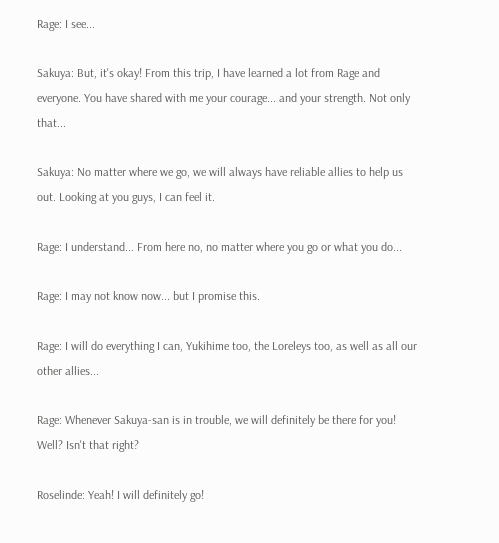Rage: I see...

Sakuya: But, it's okay! From this trip, I have learned a lot from Rage and everyone. You have shared with me your courage... and your strength. Not only that...

Sakuya: No matter where we go, we will always have reliable allies to help us out. Looking at you guys, I can feel it.

Rage: I understand... From here no, no matter where you go or what you do...

Rage: I may not know now... but I promise this.

Rage: I will do everything I can, Yukihime too, the Loreleys too, as well as all our other allies...

Rage: Whenever Sakuya-san is in trouble, we will definitely be there for you! Well? Isn't that right?

Roselinde: Yeah! I will definitely go!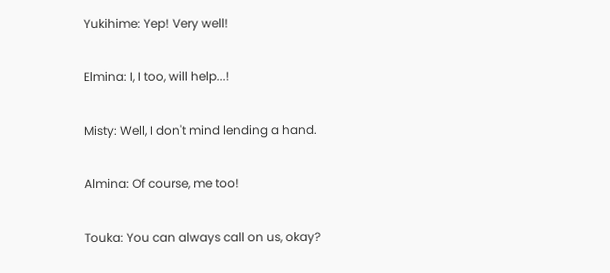Yukihime: Yep! Very well!

Elmina: I, I too, will help...!

Misty: Well, I don't mind lending a hand.

Almina: Of course, me too!

Touka: You can always call on us, okay?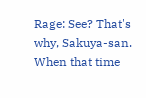Rage: See? That's why, Sakuya-san. When that time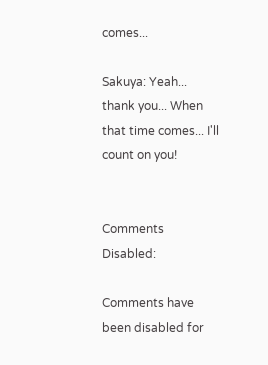comes...

Sakuya: Yeah... thank you... When that time comes... I'll count on you!


Comments Disabled:

Comments have been disabled for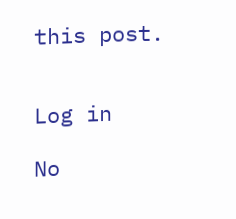this post.


Log in

No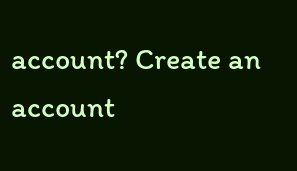account? Create an account